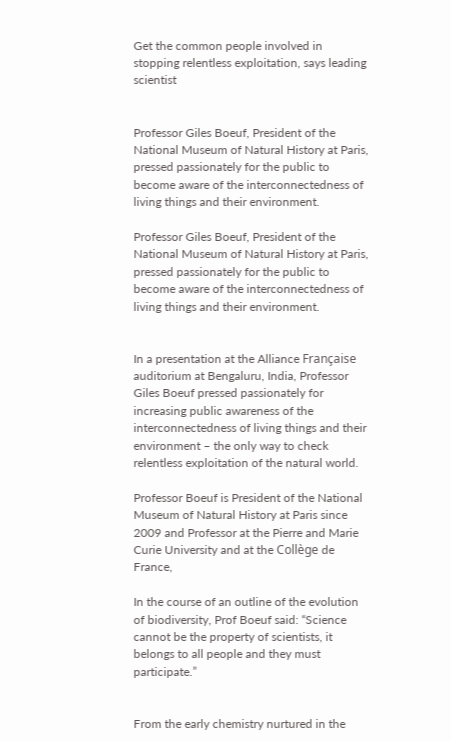Get the common people involved in stopping relentless exploitation, says leading scientist


Professor Giles Boeuf, President of the National Museum of Natural History at Paris, pressed passionately for the public to become aware of the interconnectedness of living things and their environment.

Professor Giles Boeuf, President of the National Museum of Natural History at Paris, pressed passionately for the public to become aware of the interconnectedness of living things and their environment.


In a presentation at the Alliance Française auditorium at Bengaluru, India, Professor Giles Boeuf pressed passionately for increasing public awareness of the interconnectedness of living things and their environment – the only way to check relentless exploitation of the natural world.

Professor Boeuf is President of the National Museum of Natural History at Paris since 2009 and Professor at the Pierre and Marie Curie University and at the Collège de France,

In the course of an outline of the evolution of biodiversity, Prof Boeuf said: “Science cannot be the property of scientists, it belongs to all people and they must participate.”


From the early chemistry nurtured in the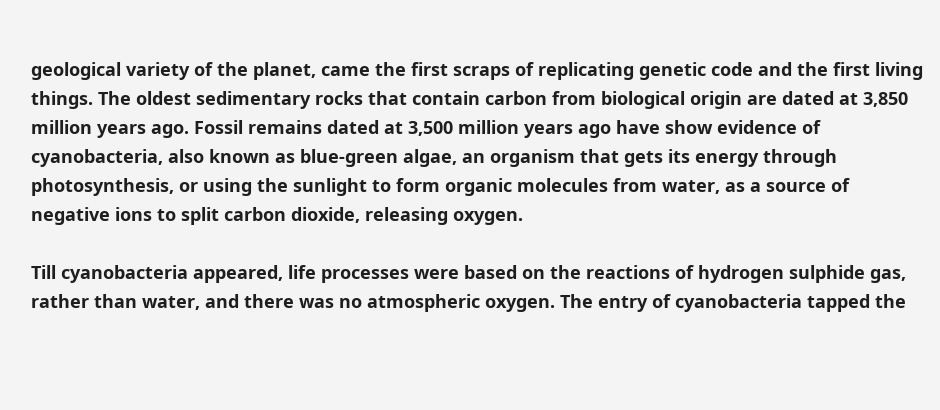geological variety of the planet, came the first scraps of replicating genetic code and the first living things. The oldest sedimentary rocks that contain carbon from biological origin are dated at 3,850 million years ago. Fossil remains dated at 3,500 million years ago have show evidence of cyanobacteria, also known as blue-green algae, an organism that gets its energy through photosynthesis, or using the sunlight to form organic molecules from water, as a source of negative ions to split carbon dioxide, releasing oxygen.

Till cyanobacteria appeared, life processes were based on the reactions of hydrogen sulphide gas, rather than water, and there was no atmospheric oxygen. The entry of cyanobacteria tapped the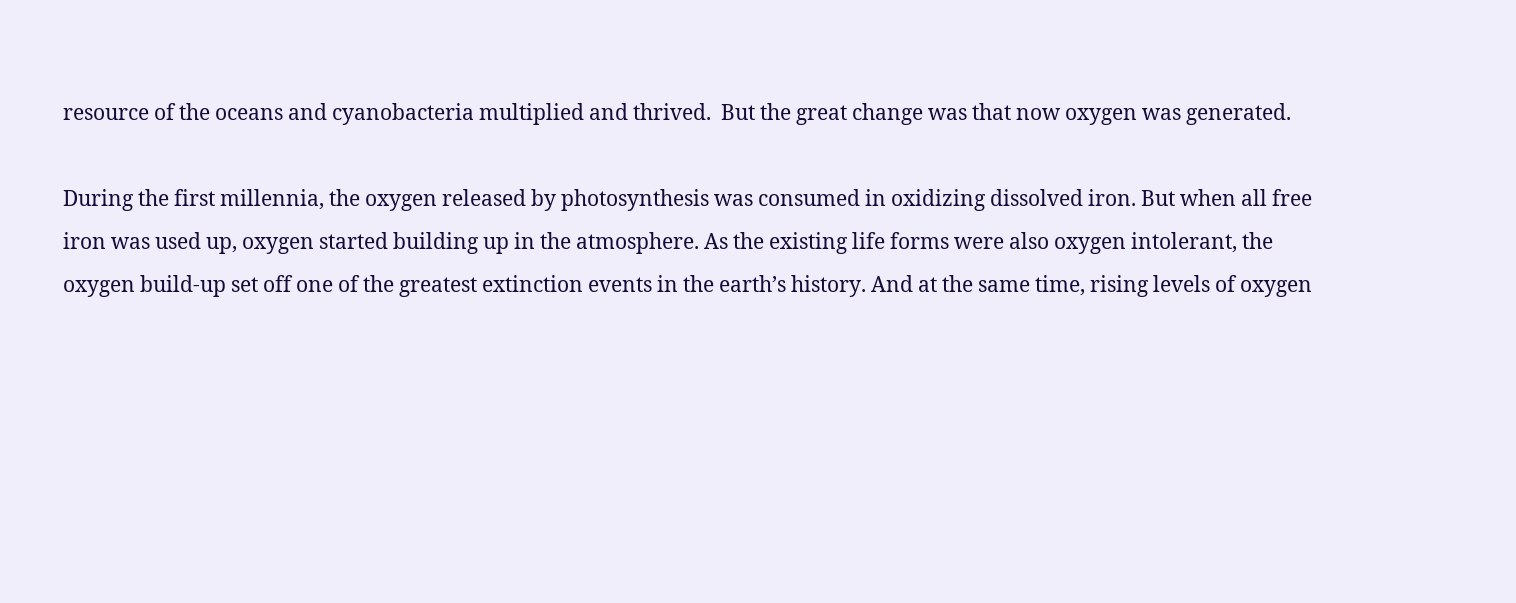resource of the oceans and cyanobacteria multiplied and thrived.  But the great change was that now oxygen was generated.

During the first millennia, the oxygen released by photosynthesis was consumed in oxidizing dissolved iron. But when all free iron was used up, oxygen started building up in the atmosphere. As the existing life forms were also oxygen intolerant, the oxygen build-up set off one of the greatest extinction events in the earth’s history. And at the same time, rising levels of oxygen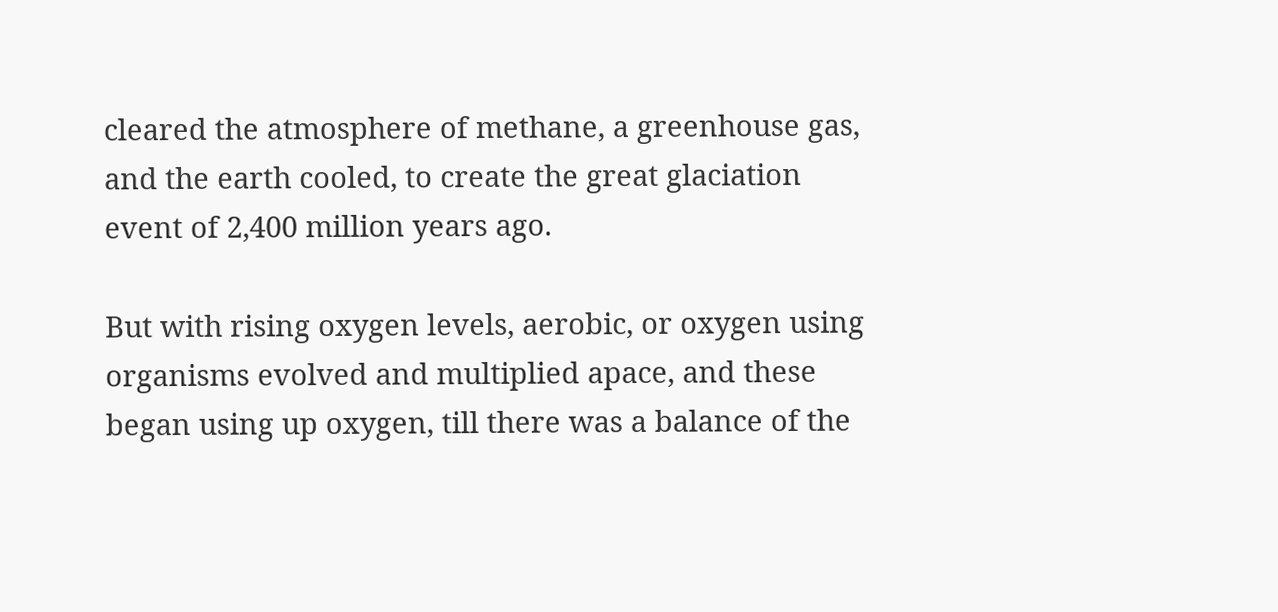cleared the atmosphere of methane, a greenhouse gas, and the earth cooled, to create the great glaciation event of 2,400 million years ago.

But with rising oxygen levels, aerobic, or oxygen using organisms evolved and multiplied apace, and these began using up oxygen, till there was a balance of the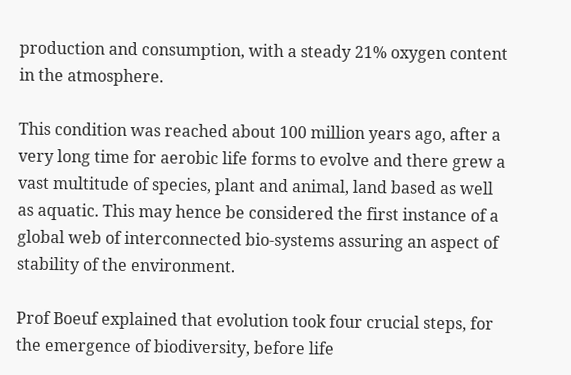production and consumption, with a steady 21% oxygen content in the atmosphere.

This condition was reached about 100 million years ago, after a very long time for aerobic life forms to evolve and there grew a vast multitude of species, plant and animal, land based as well as aquatic. This may hence be considered the first instance of a global web of interconnected bio-systems assuring an aspect of stability of the environment.

Prof Boeuf explained that evolution took four crucial steps, for the emergence of biodiversity, before life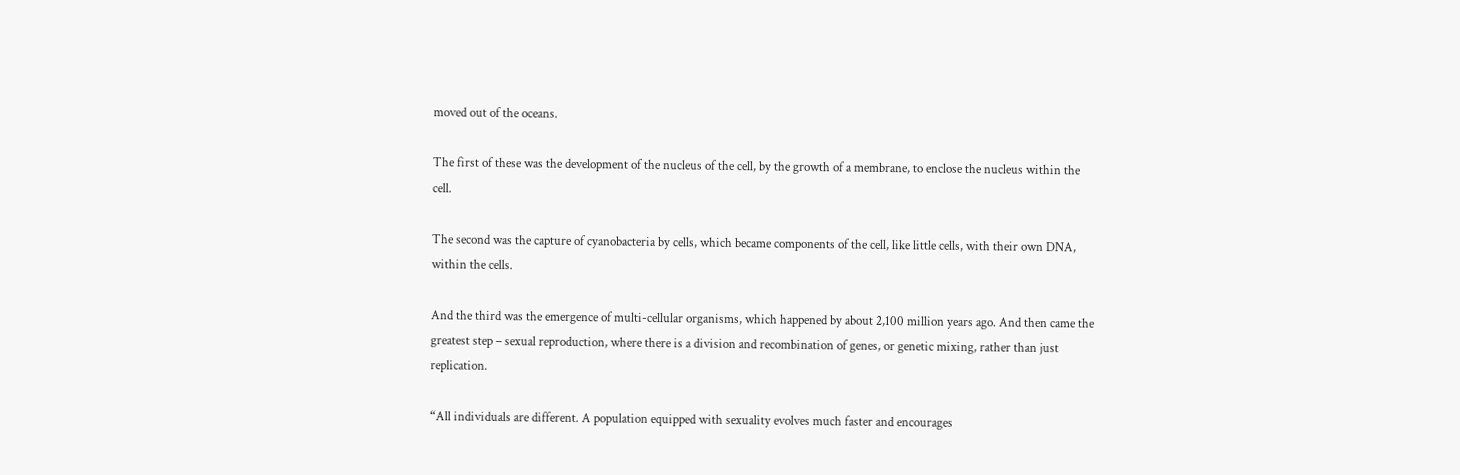moved out of the oceans.

The first of these was the development of the nucleus of the cell, by the growth of a membrane, to enclose the nucleus within the cell.

The second was the capture of cyanobacteria by cells, which became components of the cell, like little cells, with their own DNA, within the cells.

And the third was the emergence of multi-cellular organisms, which happened by about 2,100 million years ago. And then came the greatest step – sexual reproduction, where there is a division and recombination of genes, or genetic mixing, rather than just replication.

“All individuals are different. A population equipped with sexuality evolves much faster and encourages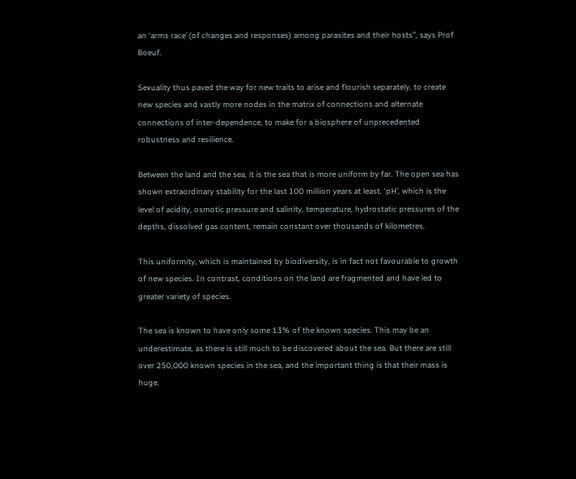an ‘arms race’ (of changes and responses) among parasites and their hosts”, says Prof Boeuf.

Sexuality thus paved the way for new traits to arise and flourish separately, to create new species and vastly more nodes in the matrix of connections and alternate connections of inter-dependence, to make for a biosphere of unprecedented robustness and resilience.

Between the land and the sea, it is the sea that is more uniform by far. The open sea has shown extraordinary stability for the last 100 million years at least. ‘pH’, which is the level of acidity, osmotic pressure and salinity, temperature, hydrostatic pressures of the depths, dissolved gas content, remain constant over thousands of kilometres.

This uniformity, which is maintained by biodiversity, is in fact not favourable to growth of new species. In contrast, conditions on the land are fragmented and have led to greater variety of species.

The sea is known to have only some 13% of the known species. This may be an underestimate, as there is still much to be discovered about the sea. But there are still over 250,000 known species in the sea, and the important thing is that their mass is huge.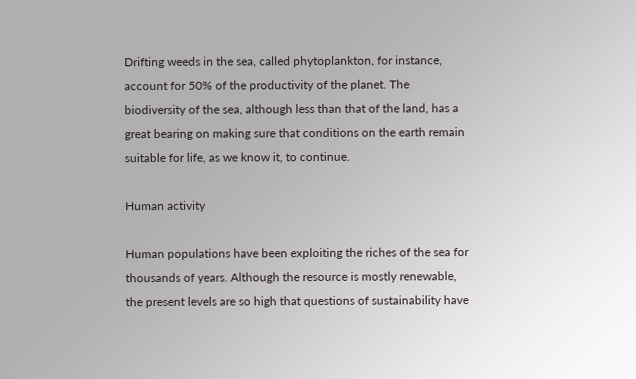Drifting weeds in the sea, called phytoplankton, for instance, account for 50% of the productivity of the planet. The biodiversity of the sea, although less than that of the land, has a great bearing on making sure that conditions on the earth remain suitable for life, as we know it, to continue.

Human activity

Human populations have been exploiting the riches of the sea for thousands of years. Although the resource is mostly renewable, the present levels are so high that questions of sustainability have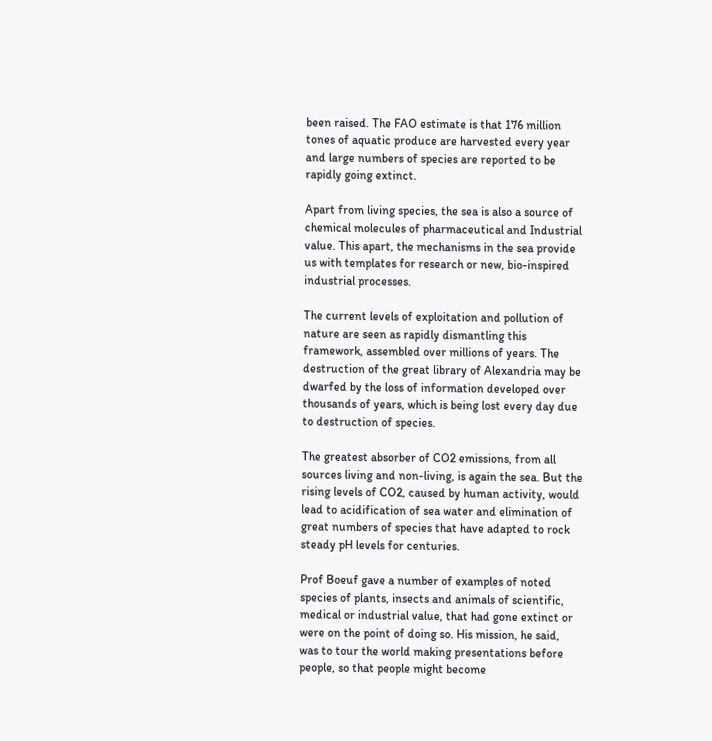been raised. The FAO estimate is that 176 million tones of aquatic produce are harvested every year and large numbers of species are reported to be rapidly going extinct.

Apart from living species, the sea is also a source of chemical molecules of pharmaceutical and Industrial value. This apart, the mechanisms in the sea provide us with templates for research or new, bio-inspired industrial processes.

The current levels of exploitation and pollution of nature are seen as rapidly dismantling this framework, assembled over millions of years. The destruction of the great library of Alexandria may be dwarfed by the loss of information developed over thousands of years, which is being lost every day due to destruction of species.

The greatest absorber of CO2 emissions, from all sources living and non-living, is again the sea. But the rising levels of CO2, caused by human activity, would lead to acidification of sea water and elimination of great numbers of species that have adapted to rock steady pH levels for centuries.

Prof Boeuf gave a number of examples of noted species of plants, insects and animals of scientific, medical or industrial value, that had gone extinct or were on the point of doing so. His mission, he said, was to tour the world making presentations before people, so that people might become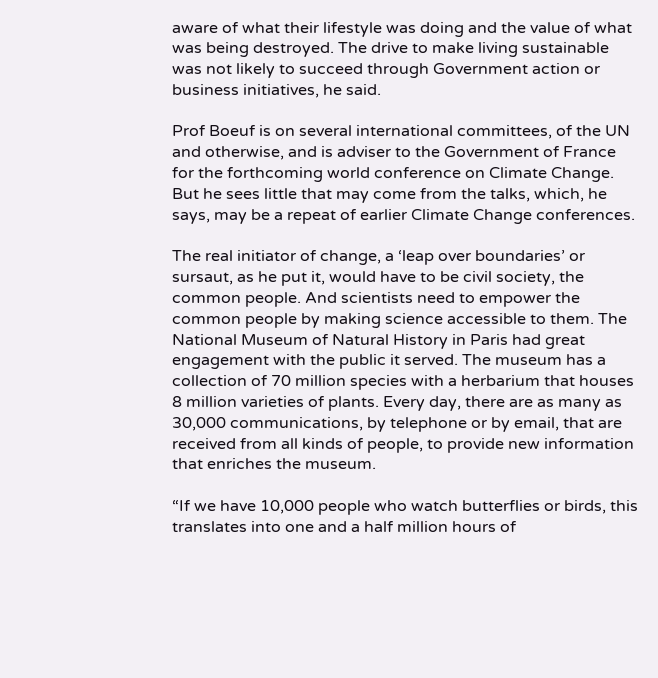aware of what their lifestyle was doing and the value of what was being destroyed. The drive to make living sustainable was not likely to succeed through Government action or business initiatives, he said.

Prof Boeuf is on several international committees, of the UN and otherwise, and is adviser to the Government of France for the forthcoming world conference on Climate Change. But he sees little that may come from the talks, which, he says, may be a repeat of earlier Climate Change conferences.

The real initiator of change, a ‘leap over boundaries’ or sursaut, as he put it, would have to be civil society, the common people. And scientists need to empower the common people by making science accessible to them. The National Museum of Natural History in Paris had great engagement with the public it served. The museum has a collection of 70 million species with a herbarium that houses 8 million varieties of plants. Every day, there are as many as 30,000 communications, by telephone or by email, that are received from all kinds of people, to provide new information that enriches the museum.

“If we have 10,000 people who watch butterflies or birds, this translates into one and a half million hours of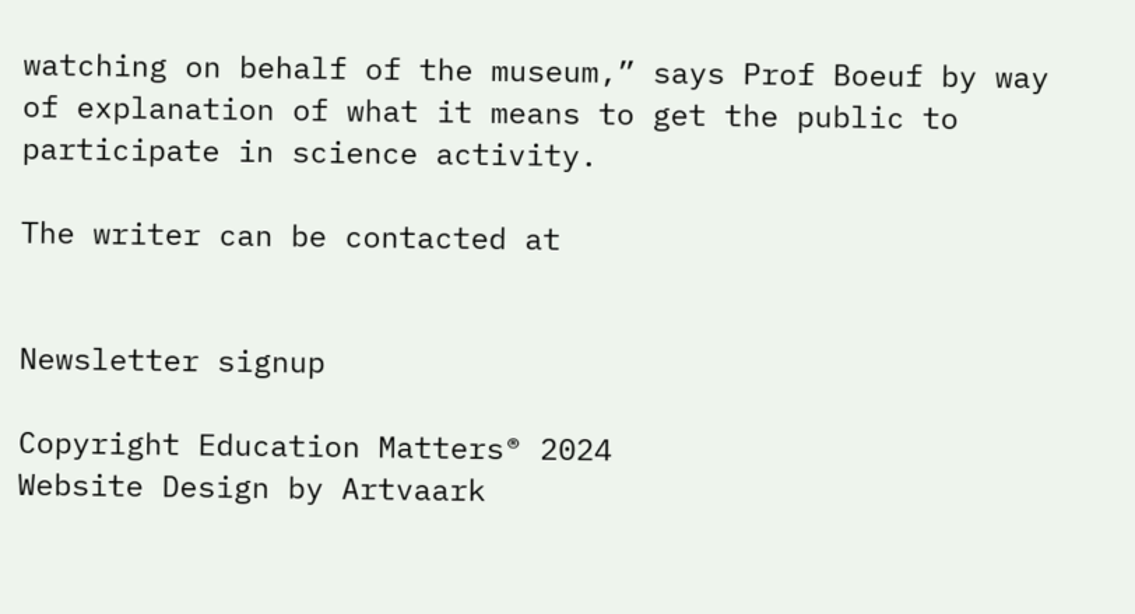watching on behalf of the museum,” says Prof Boeuf by way of explanation of what it means to get the public to participate in science activity.

The writer can be contacted at


Newsletter signup

Copyright Education Matters® 2024
Website Design by Artvaark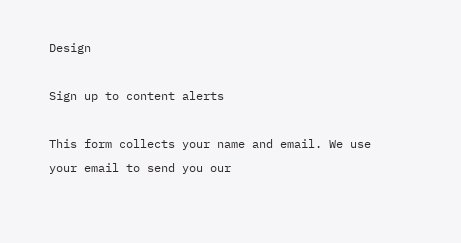Design

Sign up to content alerts

This form collects your name and email. We use your email to send you our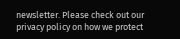newsletter. Please check out our privacy policy on how we protect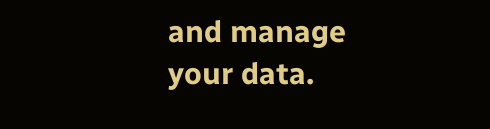and manage your data.